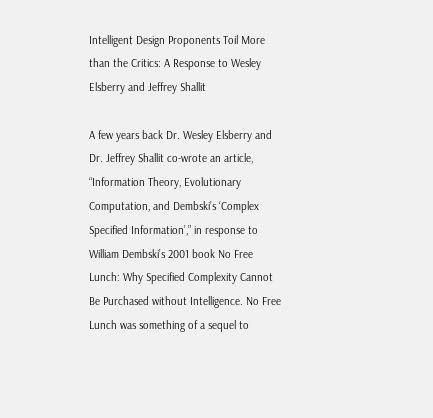Intelligent Design Proponents Toil More than the Critics: A Response to Wesley Elsberry and Jeffrey Shallit

A few years back Dr. Wesley Elsberry and Dr. Jeffrey Shallit co-wrote an article, “Information Theory, Evolutionary Computation, and Dembski’s ‘Complex Specified Information’,” in response to William Dembski’s 2001 book No Free Lunch: Why Specified Complexity Cannot Be Purchased without Intelligence. No Free Lunch was something of a sequel to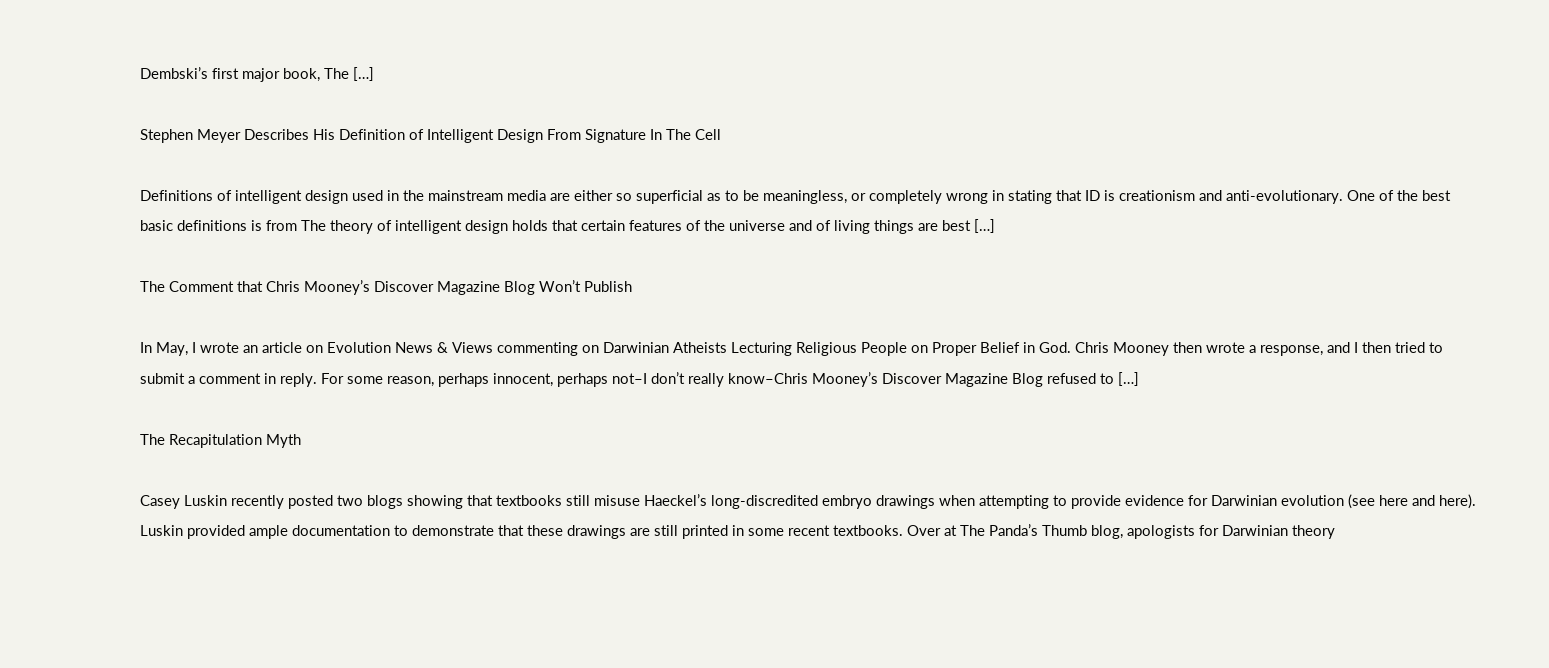Dembski’s first major book, The […]

Stephen Meyer Describes His Definition of Intelligent Design From Signature In The Cell

Definitions of intelligent design used in the mainstream media are either so superficial as to be meaningless, or completely wrong in stating that ID is creationism and anti-evolutionary. One of the best basic definitions is from The theory of intelligent design holds that certain features of the universe and of living things are best […]

The Comment that Chris Mooney’s Discover Magazine Blog Won’t Publish

In May, I wrote an article on Evolution News & Views commenting on Darwinian Atheists Lecturing Religious People on Proper Belief in God. Chris Mooney then wrote a response, and I then tried to submit a comment in reply. For some reason, perhaps innocent, perhaps not–I don’t really know–Chris Mooney’s Discover Magazine Blog refused to […]

The Recapitulation Myth

Casey Luskin recently posted two blogs showing that textbooks still misuse Haeckel’s long-discredited embryo drawings when attempting to provide evidence for Darwinian evolution (see here and here). Luskin provided ample documentation to demonstrate that these drawings are still printed in some recent textbooks. Over at The Panda’s Thumb blog, apologists for Darwinian theory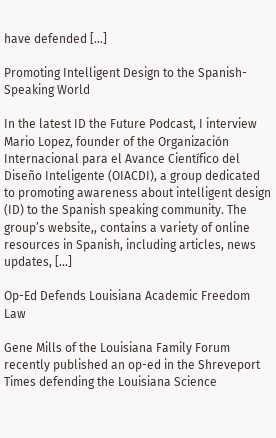have defended […]

Promoting Intelligent Design to the Spanish-Speaking World

In the latest ID the Future Podcast, I interview Mario Lopez, founder of the Organización Internacional para el Avance Científico del Diseño Inteligente (OIACDI), a group dedicated to promoting awareness about intelligent design (ID) to the Spanish speaking community. The group’s website,, contains a variety of online resources in Spanish, including articles, news updates, […]

Op-Ed Defends Louisiana Academic Freedom Law

Gene Mills of the Louisiana Family Forum recently published an op-ed in the Shreveport Times defending the Louisiana Science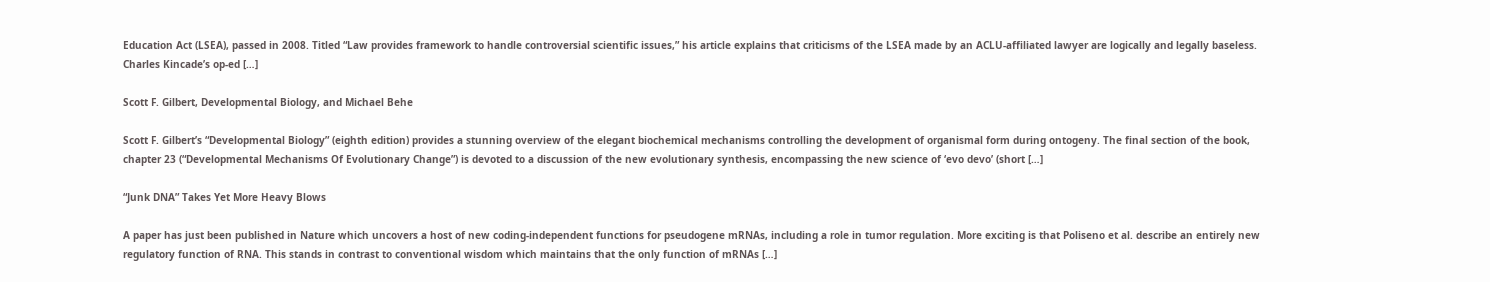Education Act (LSEA), passed in 2008. Titled “Law provides framework to handle controversial scientific issues,” his article explains that criticisms of the LSEA made by an ACLU-affiliated lawyer are logically and legally baseless. Charles Kincade’s op-ed […]

Scott F. Gilbert, Developmental Biology, and Michael Behe

Scott F. Gilbert’s “Developmental Biology” (eighth edition) provides a stunning overview of the elegant biochemical mechanisms controlling the development of organismal form during ontogeny. The final section of the book, chapter 23 (“Developmental Mechanisms Of Evolutionary Change”) is devoted to a discussion of the new evolutionary synthesis, encompassing the new science of ‘evo devo’ (short […]

“Junk DNA” Takes Yet More Heavy Blows

A paper has just been published in Nature which uncovers a host of new coding-independent functions for pseudogene mRNAs, including a role in tumor regulation. More exciting is that Poliseno et al. describe an entirely new regulatory function of RNA. This stands in contrast to conventional wisdom which maintains that the only function of mRNAs […]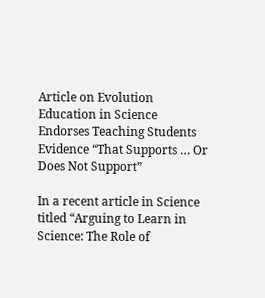Article on Evolution Education in Science Endorses Teaching Students Evidence “That Supports … Or Does Not Support”

In a recent article in Science titled “Arguing to Learn in Science: The Role of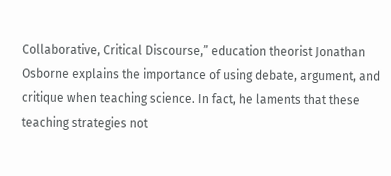Collaborative, Critical Discourse,” education theorist Jonathan Osborne explains the importance of using debate, argument, and critique when teaching science. In fact, he laments that these teaching strategies not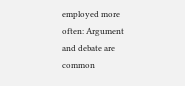employed more often: Argument and debate are common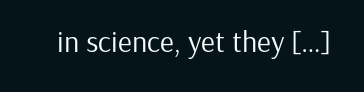in science, yet they […]